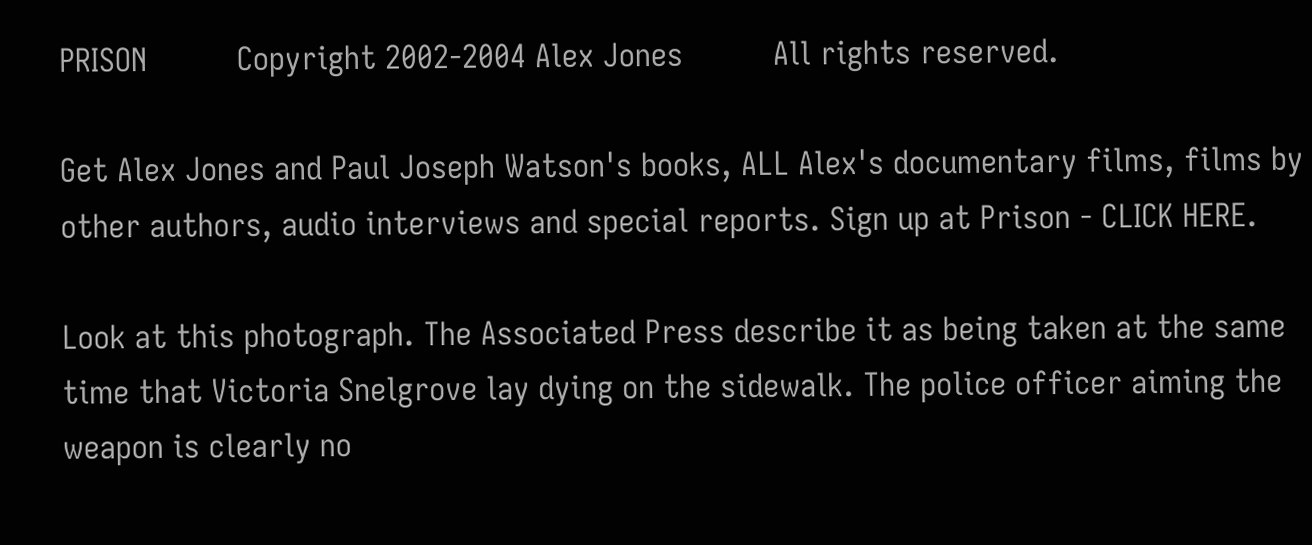PRISON          Copyright 2002-2004 Alex Jones          All rights reserved.

Get Alex Jones and Paul Joseph Watson's books, ALL Alex's documentary films, films by other authors, audio interviews and special reports. Sign up at Prison - CLICK HERE.

Look at this photograph. The Associated Press describe it as being taken at the same time that Victoria Snelgrove lay dying on the sidewalk. The police officer aiming the weapon is clearly no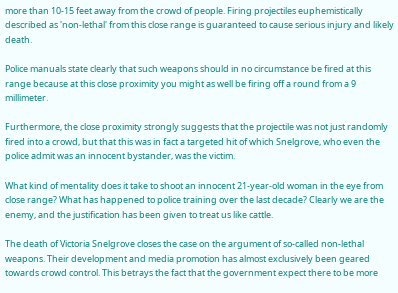more than 10-15 feet away from the crowd of people. Firing projectiles euphemistically described as 'non-lethal' from this close range is guaranteed to cause serious injury and likely death.

Police manuals state clearly that such weapons should in no circumstance be fired at this range because at this close proximity you might as well be firing off a round from a 9 millimeter.

Furthermore, the close proximity strongly suggests that the projectile was not just randomly fired into a crowd, but that this was in fact a targeted hit of which Snelgrove, who even the police admit was an innocent bystander, was the victim.

What kind of mentality does it take to shoot an innocent 21-year-old woman in the eye from close range? What has happened to police training over the last decade? Clearly we are the enemy, and the justification has been given to treat us like cattle.

The death of Victoria Snelgrove closes the case on the argument of so-called non-lethal weapons. Their development and media promotion has almost exclusively been geared towards crowd control. This betrays the fact that the government expect there to be more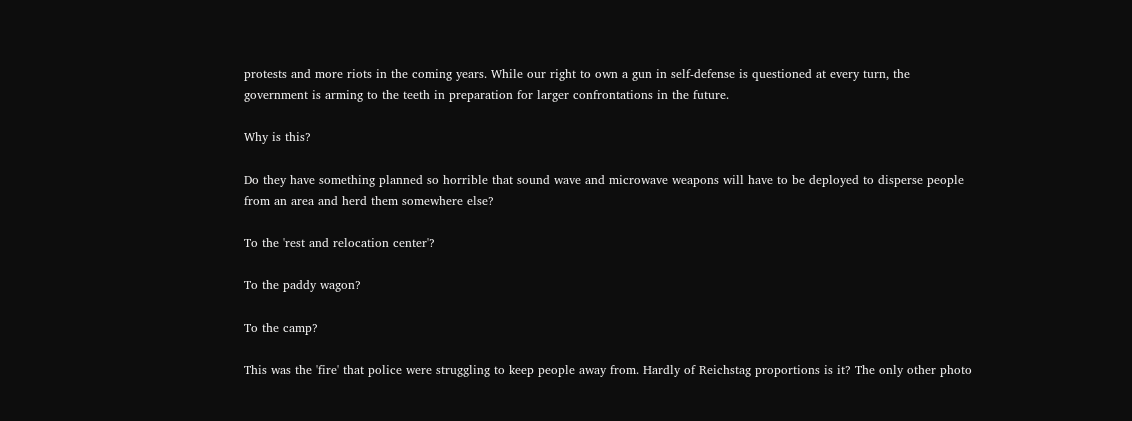protests and more riots in the coming years. While our right to own a gun in self-defense is questioned at every turn, the government is arming to the teeth in preparation for larger confrontations in the future.

Why is this?

Do they have something planned so horrible that sound wave and microwave weapons will have to be deployed to disperse people from an area and herd them somewhere else?

To the 'rest and relocation center'?

To the paddy wagon?

To the camp?

This was the 'fire' that police were struggling to keep people away from. Hardly of Reichstag proportions is it? The only other photo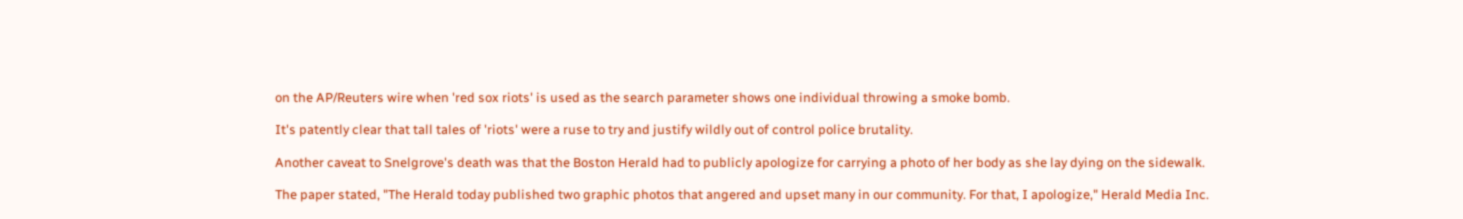on the AP/Reuters wire when 'red sox riots' is used as the search parameter shows one individual throwing a smoke bomb.

It's patently clear that tall tales of 'riots' were a ruse to try and justify wildly out of control police brutality.

Another caveat to Snelgrove's death was that the Boston Herald had to publicly apologize for carrying a photo of her body as she lay dying on the sidewalk.

The paper stated, "The Herald today published two graphic photos that angered and upset many in our community. For that, I apologize," Herald Media Inc.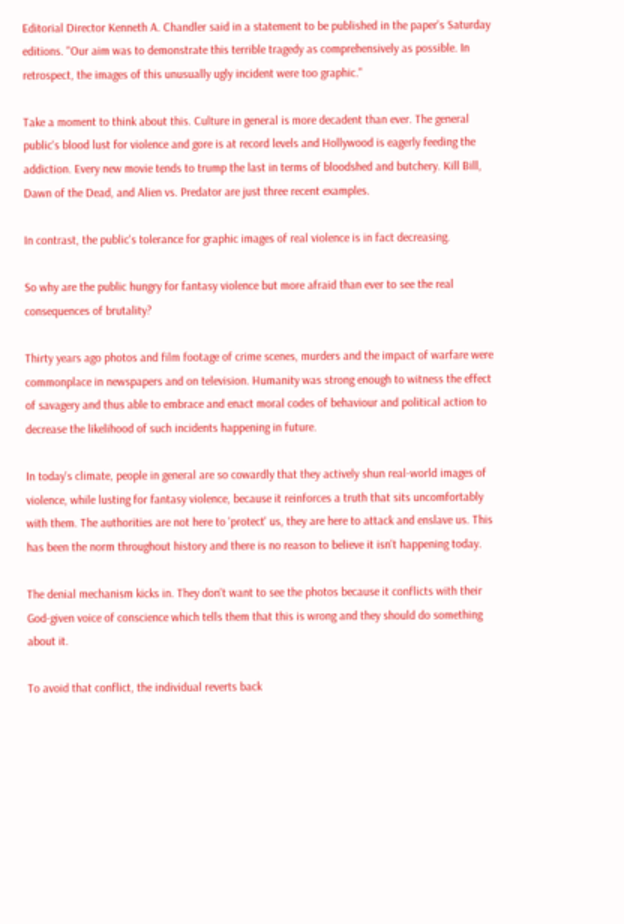Editorial Director Kenneth A. Chandler said in a statement to be published in the paper's Saturday editions. "Our aim was to demonstrate this terrible tragedy as comprehensively as possible. In retrospect, the images of this unusually ugly incident were too graphic."

Take a moment to think about this. Culture in general is more decadent than ever. The general public's blood lust for violence and gore is at record levels and Hollywood is eagerly feeding the addiction. Every new movie tends to trump the last in terms of bloodshed and butchery. Kill Bill, Dawn of the Dead, and Alien vs. Predator are just three recent examples.

In contrast, the public's tolerance for graphic images of real violence is in fact decreasing.

So why are the public hungry for fantasy violence but more afraid than ever to see the real consequences of brutality?

Thirty years ago photos and film footage of crime scenes, murders and the impact of warfare were commonplace in newspapers and on television. Humanity was strong enough to witness the effect of savagery and thus able to embrace and enact moral codes of behaviour and political action to decrease the likelihood of such incidents happening in future.

In today's climate, people in general are so cowardly that they actively shun real-world images of violence, while lusting for fantasy violence, because it reinforces a truth that sits uncomfortably with them. The authorities are not here to 'protect' us, they are here to attack and enslave us. This has been the norm throughout history and there is no reason to believe it isn't happening today.

The denial mechanism kicks in. They don't want to see the photos because it conflicts with their God-given voice of conscience which tells them that this is wrong and they should do something about it.

To avoid that conflict, the individual reverts back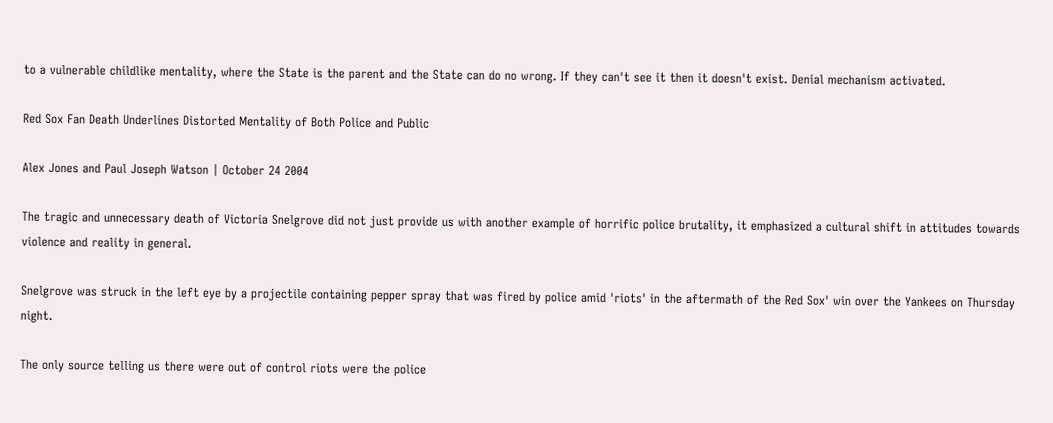to a vulnerable childlike mentality, where the State is the parent and the State can do no wrong. If they can't see it then it doesn't exist. Denial mechanism activated.

Red Sox Fan Death Underlines Distorted Mentality of Both Police and Public

Alex Jones and Paul Joseph Watson | October 24 2004

The tragic and unnecessary death of Victoria Snelgrove did not just provide us with another example of horrific police brutality, it emphasized a cultural shift in attitudes towards violence and reality in general.

Snelgrove was struck in the left eye by a projectile containing pepper spray that was fired by police amid 'riots' in the aftermath of the Red Sox' win over the Yankees on Thursday night.

The only source telling us there were out of control riots were the police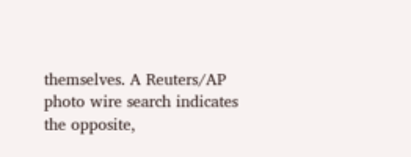themselves. A Reuters/AP photo wire search indicates the opposite,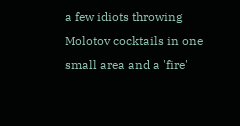a few idiots throwing Molotov cocktails in one small area and a 'fire'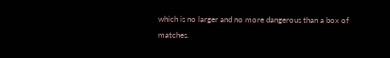which is no larger and no more dangerous than a box of matches.